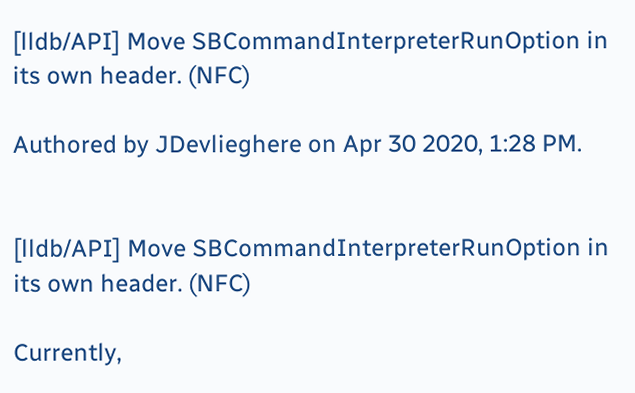[lldb/API] Move SBCommandInterpreterRunOption in its own header. (NFC)

Authored by JDevlieghere on Apr 30 2020, 1:28 PM.


[lldb/API] Move SBCommandInterpreterRunOption in its own header. (NFC)

Currently,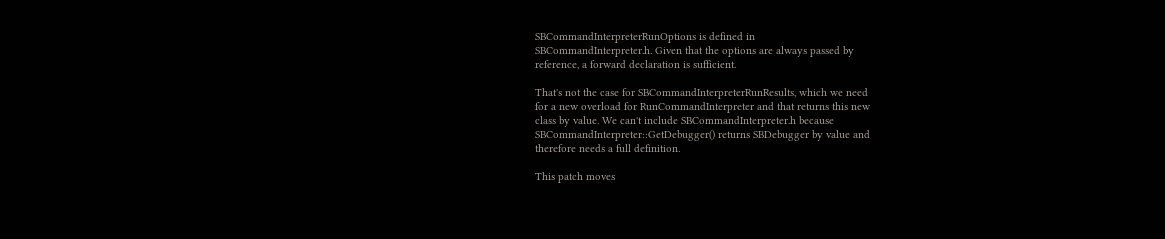SBCommandInterpreterRunOptions is defined in
SBCommandInterpreter.h. Given that the options are always passed by
reference, a forward declaration is sufficient.

That's not the case for SBCommandInterpreterRunResults, which we need
for a new overload for RunCommandInterpreter and that returns this new
class by value. We can't include SBCommandInterpreter.h because
SBCommandInterpreter::GetDebugger() returns SBDebugger by value and
therefore needs a full definition.

This patch moves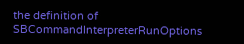the definition of SBCommandInterpreterRunOptions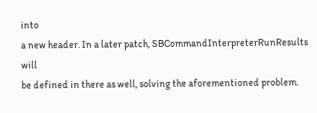into
a new header. In a later patch, SBCommandInterpreterRunResults will
be defined in there as well, solving the aforementioned problem.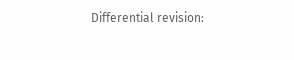Differential revision: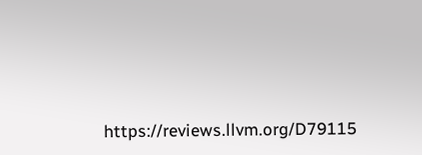https://reviews.llvm.org/D79115